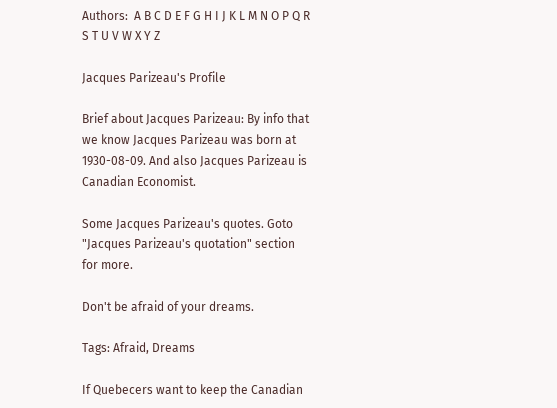Authors:  A B C D E F G H I J K L M N O P Q R S T U V W X Y Z

Jacques Parizeau's Profile

Brief about Jacques Parizeau: By info that we know Jacques Parizeau was born at 1930-08-09. And also Jacques Parizeau is Canadian Economist.

Some Jacques Parizeau's quotes. Goto "Jacques Parizeau's quotation" section for more.

Don't be afraid of your dreams.

Tags: Afraid, Dreams

If Quebecers want to keep the Canadian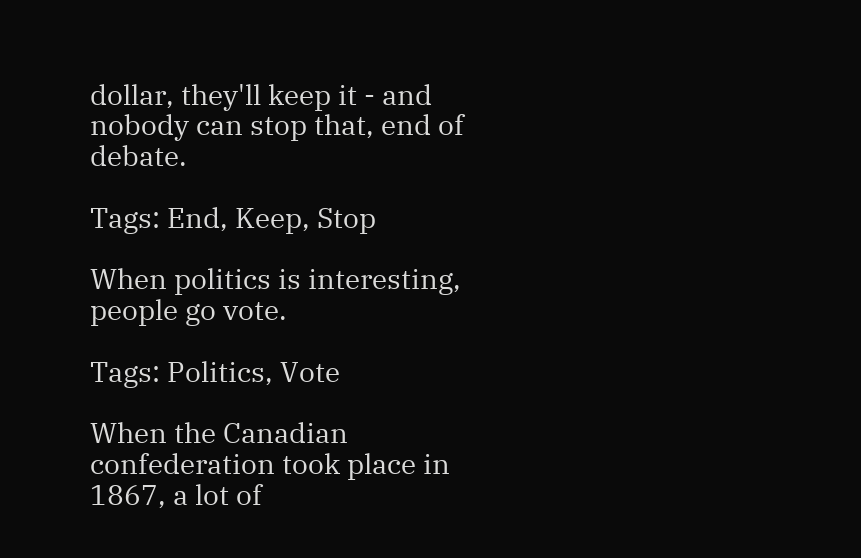dollar, they'll keep it - and nobody can stop that, end of debate.

Tags: End, Keep, Stop

When politics is interesting, people go vote.

Tags: Politics, Vote

When the Canadian confederation took place in 1867, a lot of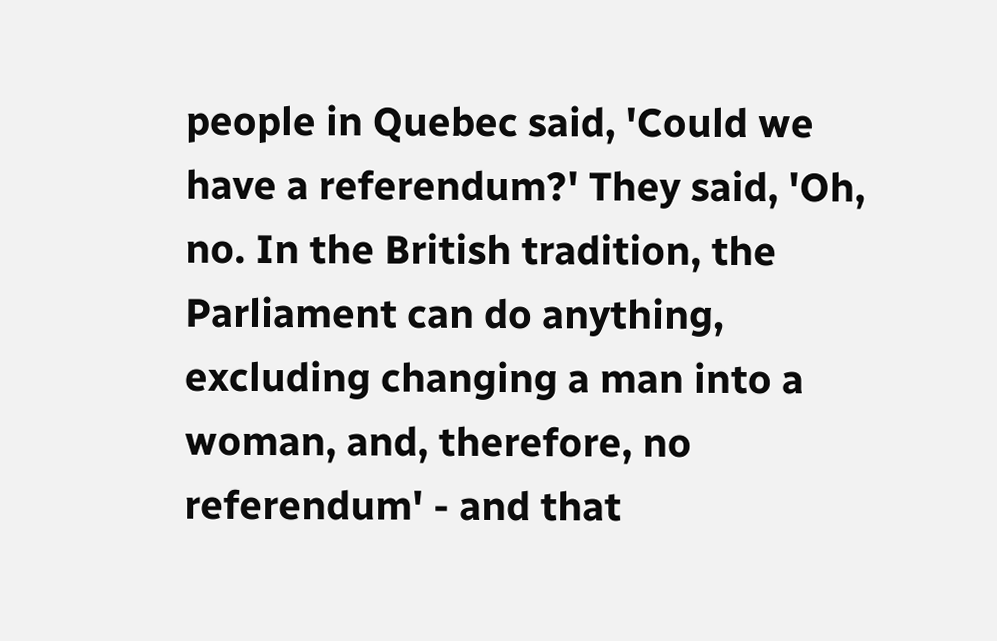people in Quebec said, 'Could we have a referendum?' They said, 'Oh, no. In the British tradition, the Parliament can do anything, excluding changing a man into a woman, and, therefore, no referendum' - and that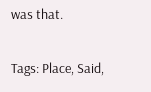was that.

Tags: Place, Said,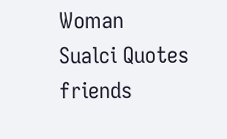Woman
Sualci Quotes friends